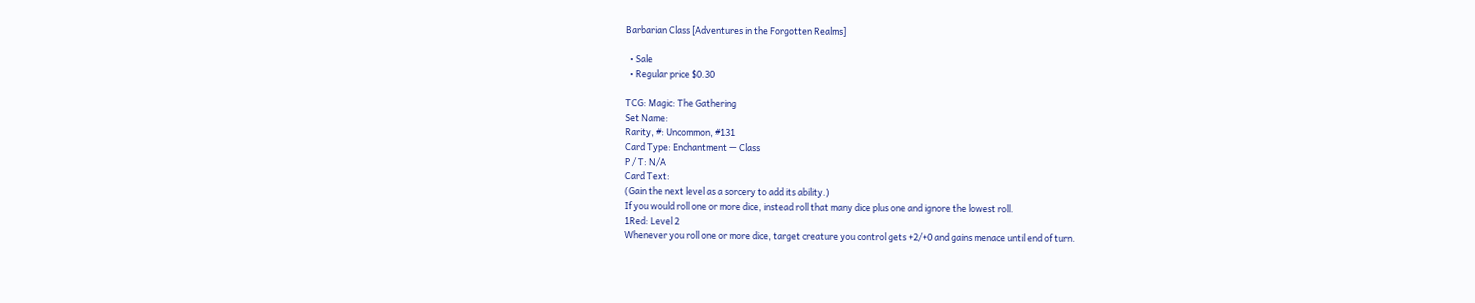Barbarian Class [Adventures in the Forgotten Realms]

  • Sale
  • Regular price $0.30

TCG: Magic: The Gathering
Set Name:
Rarity, #: Uncommon, #131
Card Type: Enchantment — Class
P / T: N/A
Card Text:
(Gain the next level as a sorcery to add its ability.)
If you would roll one or more dice, instead roll that many dice plus one and ignore the lowest roll.
1Red: Level 2
Whenever you roll one or more dice, target creature you control gets +2/+0 and gains menace until end of turn.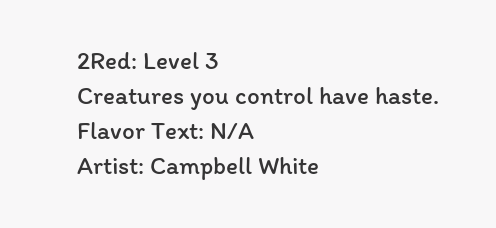2Red: Level 3
Creatures you control have haste.
Flavor Text: N/A
Artist: Campbell White